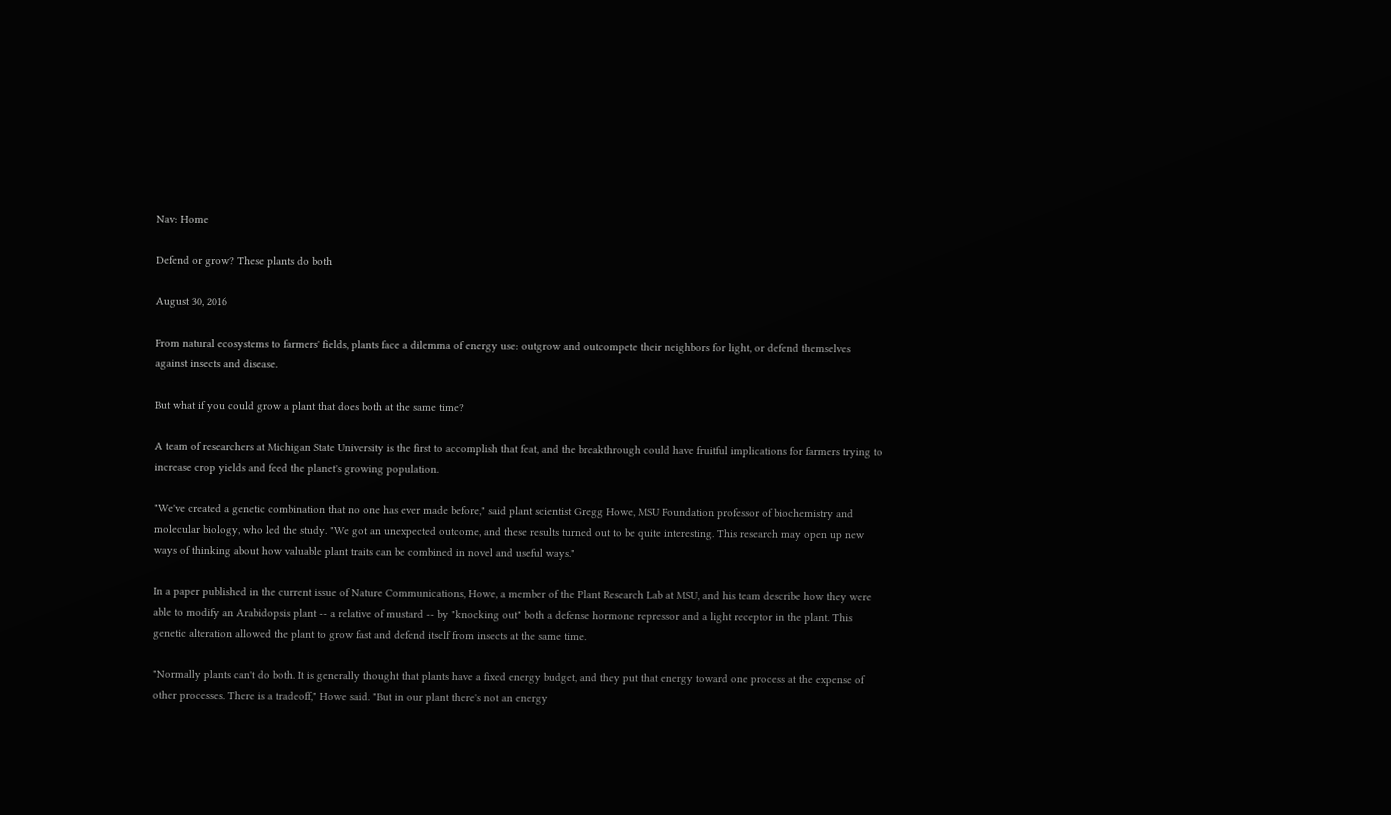Nav: Home

Defend or grow? These plants do both

August 30, 2016

From natural ecosystems to farmers' fields, plants face a dilemma of energy use: outgrow and outcompete their neighbors for light, or defend themselves against insects and disease.

But what if you could grow a plant that does both at the same time?

A team of researchers at Michigan State University is the first to accomplish that feat, and the breakthrough could have fruitful implications for farmers trying to increase crop yields and feed the planet's growing population.

"We've created a genetic combination that no one has ever made before," said plant scientist Gregg Howe, MSU Foundation professor of biochemistry and molecular biology, who led the study. "We got an unexpected outcome, and these results turned out to be quite interesting. This research may open up new ways of thinking about how valuable plant traits can be combined in novel and useful ways."

In a paper published in the current issue of Nature Communications, Howe, a member of the Plant Research Lab at MSU, and his team describe how they were able to modify an Arabidopsis plant -- a relative of mustard -- by "knocking out" both a defense hormone repressor and a light receptor in the plant. This genetic alteration allowed the plant to grow fast and defend itself from insects at the same time.

"Normally plants can't do both. It is generally thought that plants have a fixed energy budget, and they put that energy toward one process at the expense of other processes. There is a tradeoff," Howe said. "But in our plant there's not an energy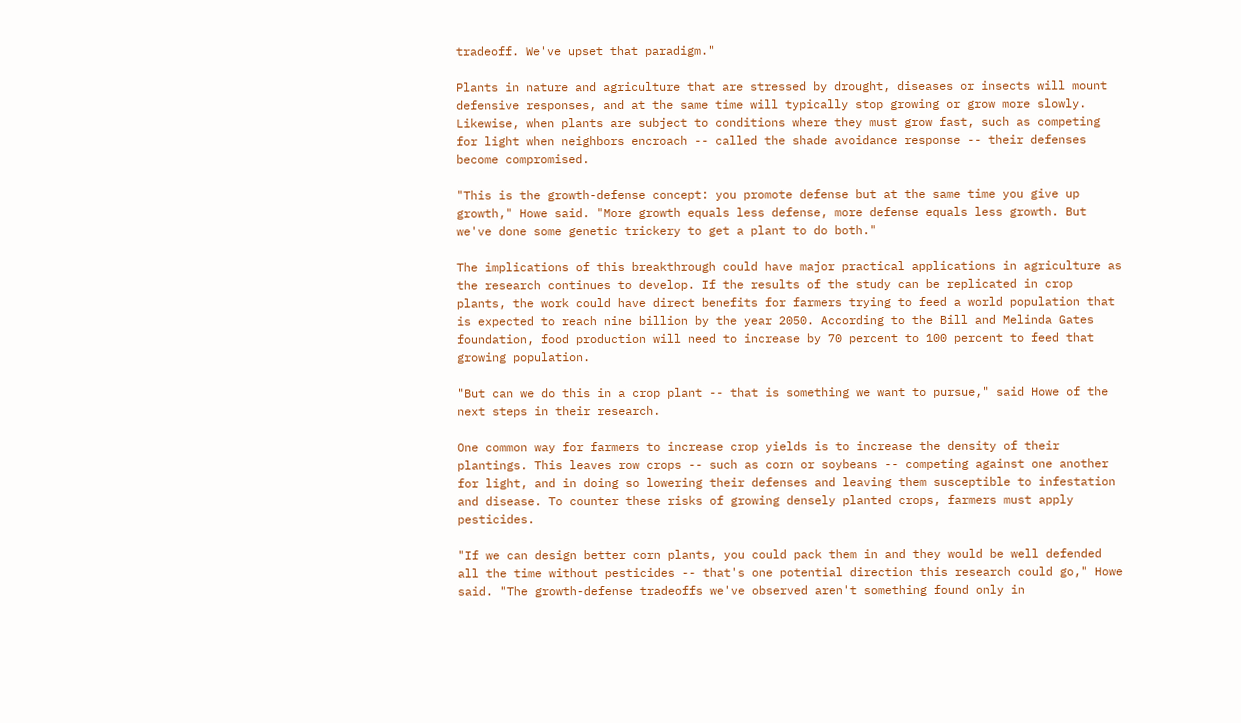tradeoff. We've upset that paradigm."

Plants in nature and agriculture that are stressed by drought, diseases or insects will mount defensive responses, and at the same time will typically stop growing or grow more slowly. Likewise, when plants are subject to conditions where they must grow fast, such as competing for light when neighbors encroach -- called the shade avoidance response -- their defenses become compromised.

"This is the growth-defense concept: you promote defense but at the same time you give up growth," Howe said. "More growth equals less defense, more defense equals less growth. But we've done some genetic trickery to get a plant to do both."

The implications of this breakthrough could have major practical applications in agriculture as the research continues to develop. If the results of the study can be replicated in crop plants, the work could have direct benefits for farmers trying to feed a world population that is expected to reach nine billion by the year 2050. According to the Bill and Melinda Gates foundation, food production will need to increase by 70 percent to 100 percent to feed that growing population.

"But can we do this in a crop plant -- that is something we want to pursue," said Howe of the next steps in their research.

One common way for farmers to increase crop yields is to increase the density of their plantings. This leaves row crops -- such as corn or soybeans -- competing against one another for light, and in doing so lowering their defenses and leaving them susceptible to infestation and disease. To counter these risks of growing densely planted crops, farmers must apply pesticides.

"If we can design better corn plants, you could pack them in and they would be well defended all the time without pesticides -- that's one potential direction this research could go," Howe said. "The growth-defense tradeoffs we've observed aren't something found only in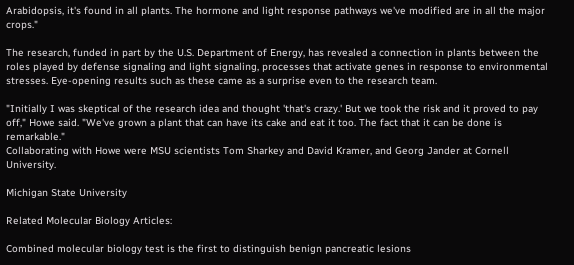Arabidopsis, it's found in all plants. The hormone and light response pathways we've modified are in all the major crops."

The research, funded in part by the U.S. Department of Energy, has revealed a connection in plants between the roles played by defense signaling and light signaling, processes that activate genes in response to environmental stresses. Eye-opening results such as these came as a surprise even to the research team.

"Initially I was skeptical of the research idea and thought 'that's crazy.' But we took the risk and it proved to pay off," Howe said. "We've grown a plant that can have its cake and eat it too. The fact that it can be done is remarkable."
Collaborating with Howe were MSU scientists Tom Sharkey and David Kramer, and Georg Jander at Cornell University.

Michigan State University

Related Molecular Biology Articles:

Combined molecular biology test is the first to distinguish benign pancreatic lesions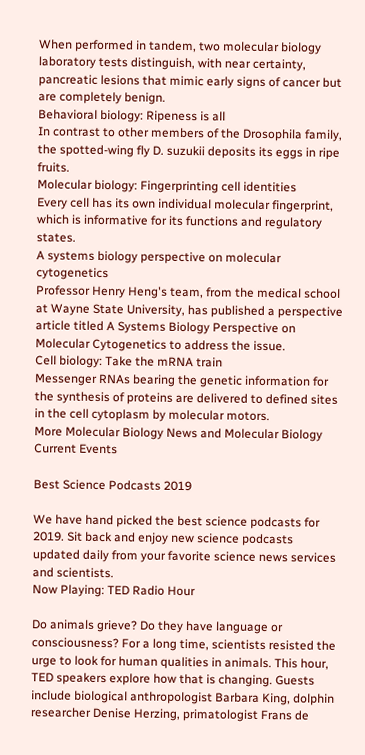When performed in tandem, two molecular biology laboratory tests distinguish, with near certainty, pancreatic lesions that mimic early signs of cancer but are completely benign.
Behavioral biology: Ripeness is all
In contrast to other members of the Drosophila family, the spotted-wing fly D. suzukii deposits its eggs in ripe fruits.
Molecular biology: Fingerprinting cell identities
Every cell has its own individual molecular fingerprint, which is informative for its functions and regulatory states.
A systems biology perspective on molecular cytogenetics
Professor Henry Heng's team, from the medical school at Wayne State University, has published a perspective article titled A Systems Biology Perspective on Molecular Cytogenetics to address the issue.
Cell biology: Take the mRNA train
Messenger RNAs bearing the genetic information for the synthesis of proteins are delivered to defined sites in the cell cytoplasm by molecular motors.
More Molecular Biology News and Molecular Biology Current Events

Best Science Podcasts 2019

We have hand picked the best science podcasts for 2019. Sit back and enjoy new science podcasts updated daily from your favorite science news services and scientists.
Now Playing: TED Radio Hour

Do animals grieve? Do they have language or consciousness? For a long time, scientists resisted the urge to look for human qualities in animals. This hour, TED speakers explore how that is changing. Guests include biological anthropologist Barbara King, dolphin researcher Denise Herzing, primatologist Frans de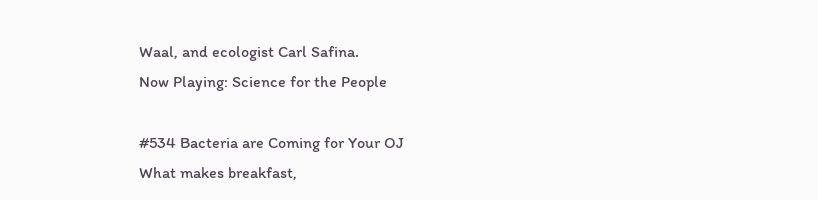Waal, and ecologist Carl Safina.
Now Playing: Science for the People

#534 Bacteria are Coming for Your OJ
What makes breakfast,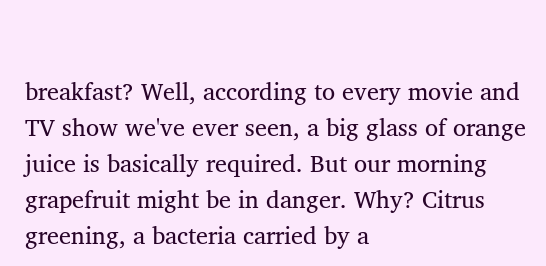breakfast? Well, according to every movie and TV show we've ever seen, a big glass of orange juice is basically required. But our morning grapefruit might be in danger. Why? Citrus greening, a bacteria carried by a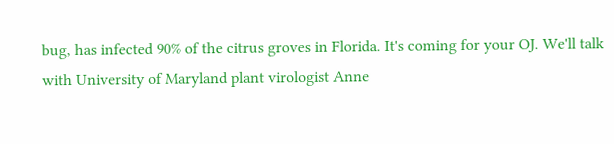bug, has infected 90% of the citrus groves in Florida. It's coming for your OJ. We'll talk with University of Maryland plant virologist Anne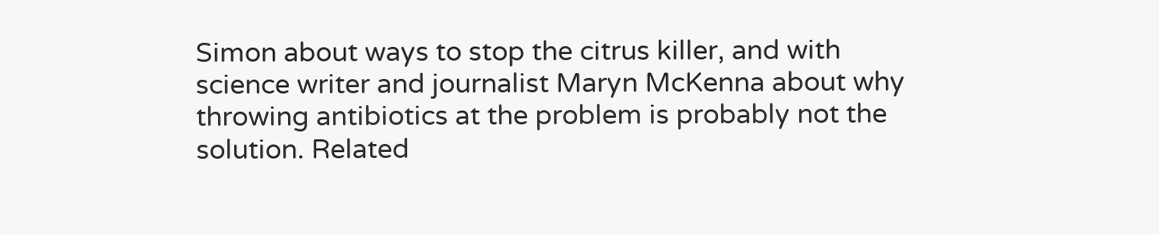Simon about ways to stop the citrus killer, and with science writer and journalist Maryn McKenna about why throwing antibiotics at the problem is probably not the solution. Related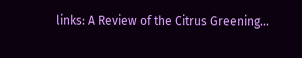links: A Review of the Citrus Greening...